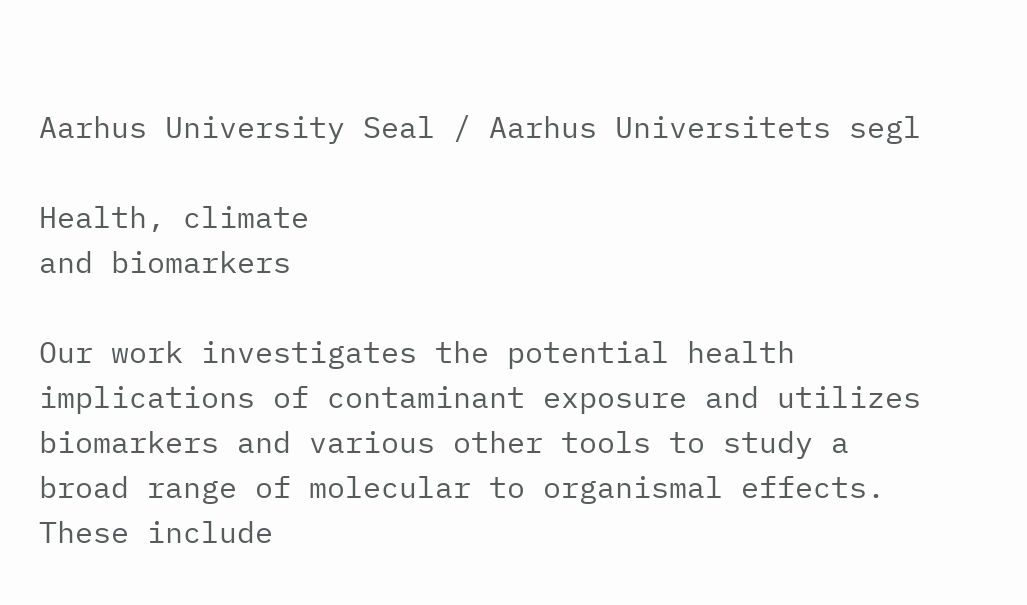Aarhus University Seal / Aarhus Universitets segl

Health, climate
and biomarkers

Our work investigates the potential health implications of contaminant exposure and utilizes biomarkers and various other tools to study a broad range of molecular to organismal effects. These include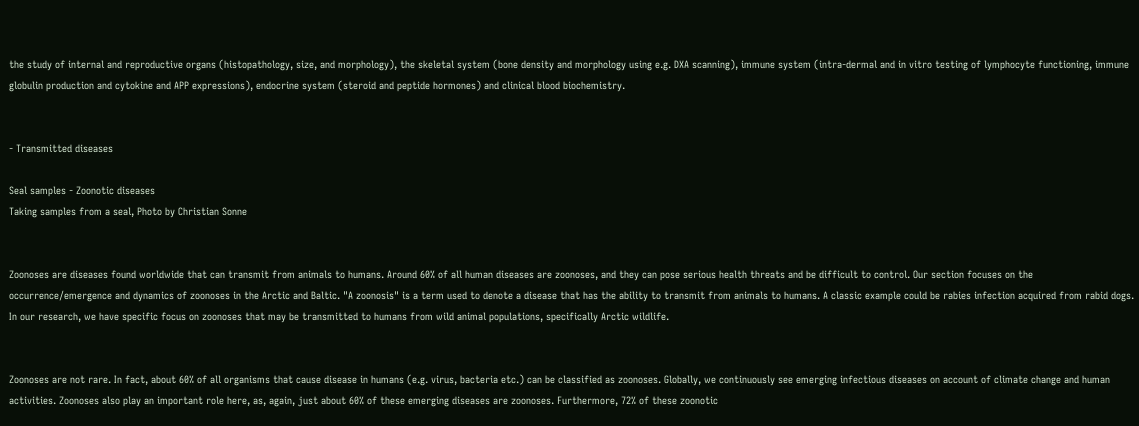the study of internal and reproductive organs (histopathology, size, and morphology), the skeletal system (bone density and morphology using e.g. DXA scanning), immune system (intra-dermal and in vitro testing of lymphocyte functioning, immune globulin production and cytokine and APP expressions), endocrine system (steroid and peptide hormones) and clinical blood biochemistry.


- Transmitted diseases

Seal samples - Zoonotic diseases
Taking samples from a seal, Photo by Christian Sonne


Zoonoses are diseases found worldwide that can transmit from animals to humans. Around 60% of all human diseases are zoonoses, and they can pose serious health threats and be difficult to control. Our section focuses on the occurrence/emergence and dynamics of zoonoses in the Arctic and Baltic. "A zoonosis" is a term used to denote a disease that has the ability to transmit from animals to humans. A classic example could be rabies infection acquired from rabid dogs. In our research, we have specific focus on zoonoses that may be transmitted to humans from wild animal populations, specifically Arctic wildlife.


Zoonoses are not rare. In fact, about 60% of all organisms that cause disease in humans (e.g. virus, bacteria etc.) can be classified as zoonoses. Globally, we continuously see emerging infectious diseases on account of climate change and human activities. Zoonoses also play an important role here, as, again, just about 60% of these emerging diseases are zoonoses. Furthermore, 72% of these zoonotic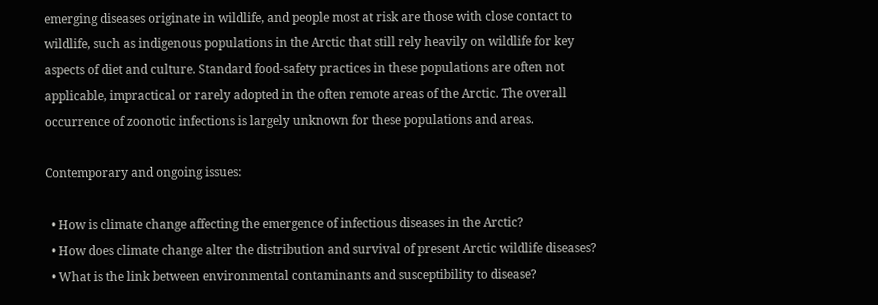emerging diseases originate in wildlife, and people most at risk are those with close contact to wildlife, such as indigenous populations in the Arctic that still rely heavily on wildlife for key aspects of diet and culture. Standard food-safety practices in these populations are often not applicable, impractical or rarely adopted in the often remote areas of the Arctic. The overall occurrence of zoonotic infections is largely unknown for these populations and areas.

Contemporary and ongoing issues:

  • How is climate change affecting the emergence of infectious diseases in the Arctic?
  • How does climate change alter the distribution and survival of present Arctic wildlife diseases?
  • What is the link between environmental contaminants and susceptibility to disease?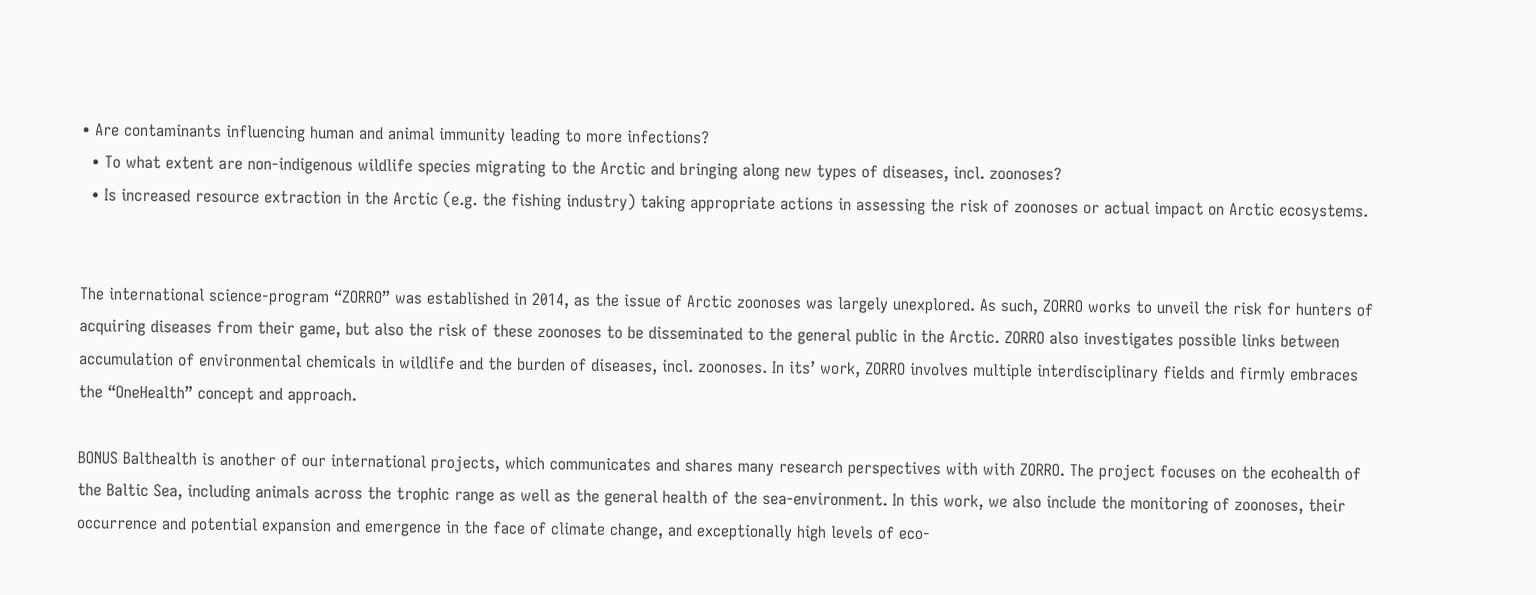• Are contaminants influencing human and animal immunity leading to more infections?
  • To what extent are non-indigenous wildlife species migrating to the Arctic and bringing along new types of diseases, incl. zoonoses?
  • Is increased resource extraction in the Arctic (e.g. the fishing industry) taking appropriate actions in assessing the risk of zoonoses or actual impact on Arctic ecosystems.


The international science-program “ZORRO” was established in 2014, as the issue of Arctic zoonoses was largely unexplored. As such, ZORRO works to unveil the risk for hunters of acquiring diseases from their game, but also the risk of these zoonoses to be disseminated to the general public in the Arctic. ZORRO also investigates possible links between accumulation of environmental chemicals in wildlife and the burden of diseases, incl. zoonoses. In its’ work, ZORRO involves multiple interdisciplinary fields and firmly embraces the “OneHealth” concept and approach.

BONUS Balthealth is another of our international projects, which communicates and shares many research perspectives with with ZORRO. The project focuses on the ecohealth of the Baltic Sea, including animals across the trophic range as well as the general health of the sea-environment. In this work, we also include the monitoring of zoonoses, their occurrence and potential expansion and emergence in the face of climate change, and exceptionally high levels of eco-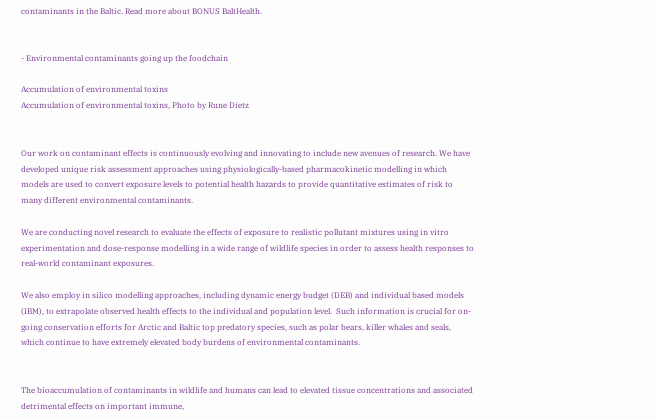contaminants in the Baltic. Read more about BONUS BaltHealth.


- Environmental contaminants going up the foodchain

Accumulation of environmental toxins
Accumulation of environmental toxins, Photo by Rune Dietz


Our work on contaminant effects is continuously evolving and innovating to include new avenues of research. We have developed unique risk assessment approaches using physiologically-based pharmacokinetic modelling in which models are used to convert exposure levels to potential health hazards to provide quantitative estimates of risk to many different environmental contaminants.

We are conducting novel research to evaluate the effects of exposure to realistic pollutant mixtures using in vitro experimentation and dose-response modelling in a wide range of wildlife species in order to assess health responses to real-world contaminant exposures.

We also employ in silico modelling approaches, including dynamic energy budget (DEB) and individual based models (IBM), to extrapolate observed health effects to the individual and population level.  Such information is crucial for on-going conservation efforts for Arctic and Baltic top predatory species, such as polar bears, killer whales and seals, which continue to have extremely elevated body burdens of environmental contaminants.


The bioaccumulation of contaminants in wildlife and humans can lead to elevated tissue concentrations and associated detrimental effects on important immune,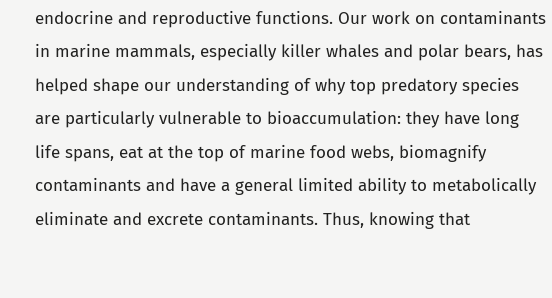endocrine and reproductive functions. Our work on contaminants in marine mammals, especially killer whales and polar bears, has helped shape our understanding of why top predatory species are particularly vulnerable to bioaccumulation: they have long life spans, eat at the top of marine food webs, biomagnify contaminants and have a general limited ability to metabolically eliminate and excrete contaminants. Thus, knowing that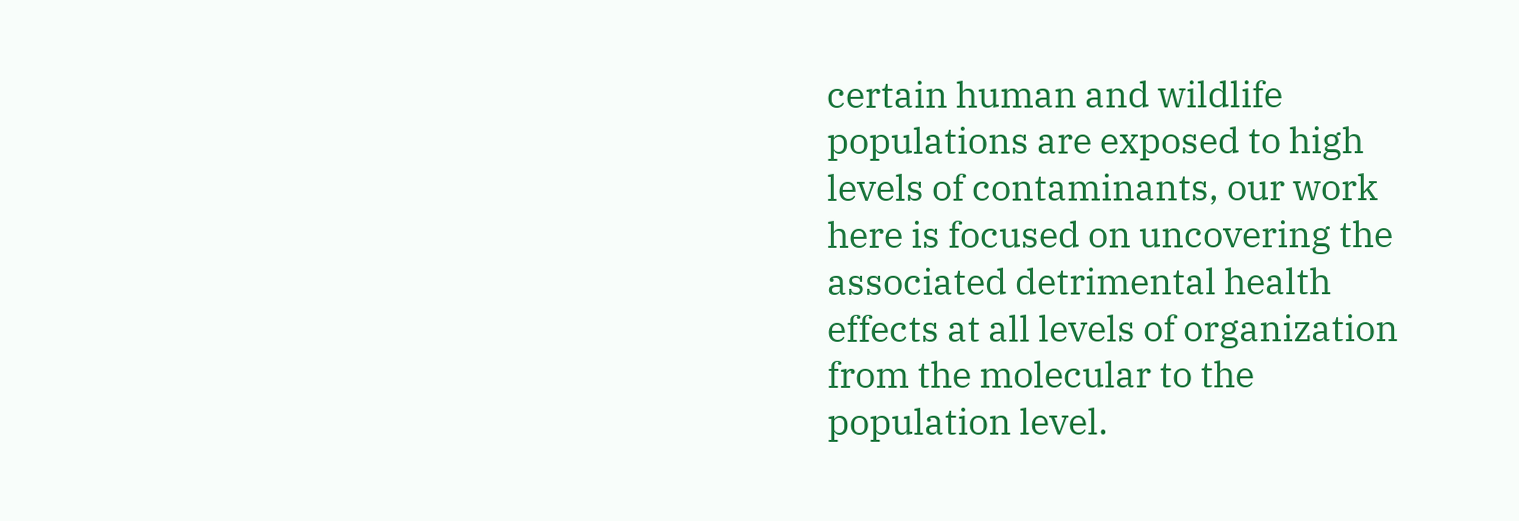certain human and wildlife populations are exposed to high levels of contaminants, our work here is focused on uncovering the associated detrimental health effects at all levels of organization from the molecular to the population level.